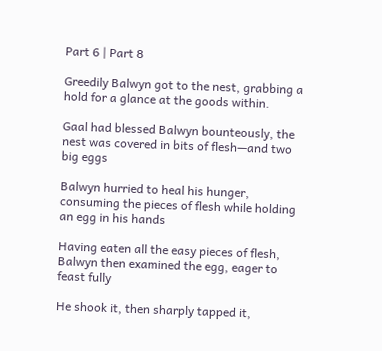Part 6 | Part 8

Greedily Balwyn got to the nest, grabbing a hold for a glance at the goods within.

Gaal had blessed Balwyn bounteously, the nest was covered in bits of flesh—and two big eggs

Balwyn hurried to heal his hunger, consuming the pieces of flesh while holding an egg in his hands

Having eaten all the easy pieces of flesh, Balwyn then examined the egg, eager to feast fully

He shook it, then sharply tapped it,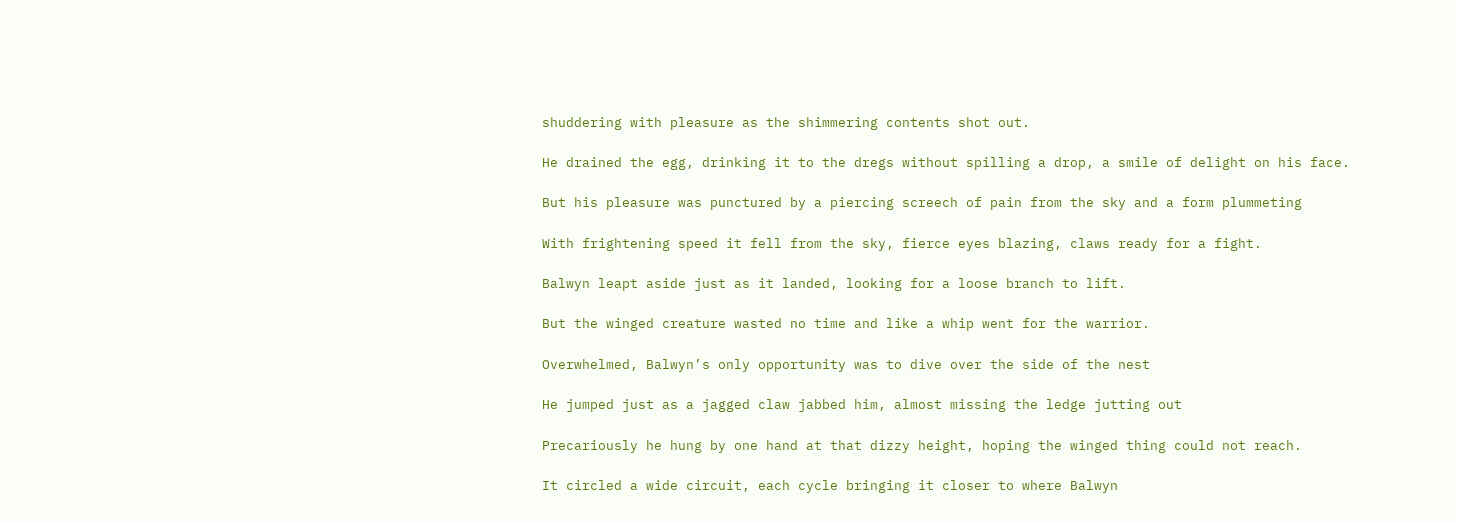shuddering with pleasure as the shimmering contents shot out.

He drained the egg, drinking it to the dregs without spilling a drop, a smile of delight on his face.

But his pleasure was punctured by a piercing screech of pain from the sky and a form plummeting

With frightening speed it fell from the sky, fierce eyes blazing, claws ready for a fight.

Balwyn leapt aside just as it landed, looking for a loose branch to lift.

But the winged creature wasted no time and like a whip went for the warrior.

Overwhelmed, Balwyn’s only opportunity was to dive over the side of the nest

He jumped just as a jagged claw jabbed him, almost missing the ledge jutting out

Precariously he hung by one hand at that dizzy height, hoping the winged thing could not reach.

It circled a wide circuit, each cycle bringing it closer to where Balwyn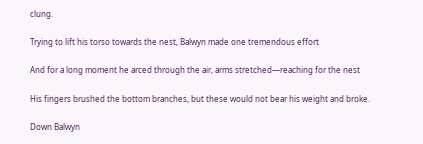clung.

Trying to lift his torso towards the nest, Balwyn made one tremendous effort

And for a long moment he arced through the air, arms stretched—reaching for the nest

His fingers brushed the bottom branches, but these would not bear his weight and broke.

Down Balwyn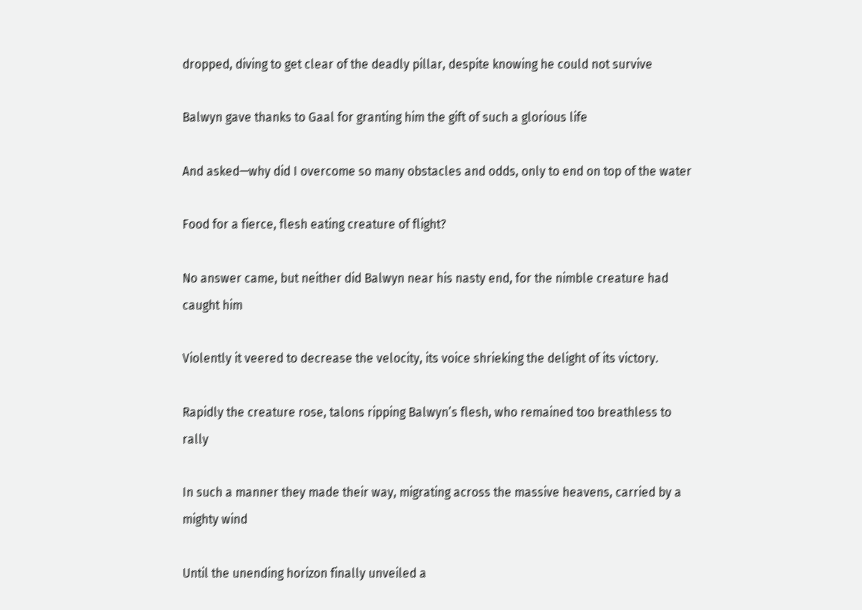dropped, diving to get clear of the deadly pillar, despite knowing he could not survive

Balwyn gave thanks to Gaal for granting him the gift of such a glorious life

And asked—why did I overcome so many obstacles and odds, only to end on top of the water

Food for a fierce, flesh eating creature of flight?

No answer came, but neither did Balwyn near his nasty end, for the nimble creature had caught him

Violently it veered to decrease the velocity, its voice shrieking the delight of its victory.

Rapidly the creature rose, talons ripping Balwyn’s flesh, who remained too breathless to rally

In such a manner they made their way, migrating across the massive heavens, carried by a mighty wind

Until the unending horizon finally unveiled a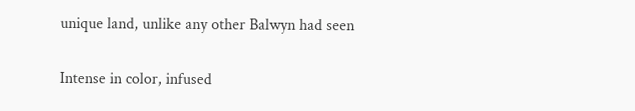unique land, unlike any other Balwyn had seen

Intense in color, infused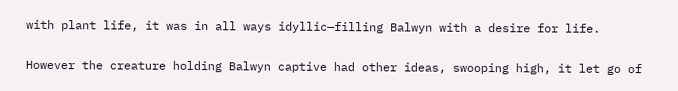with plant life, it was in all ways idyllic—filling Balwyn with a desire for life.

However the creature holding Balwyn captive had other ideas, swooping high, it let go of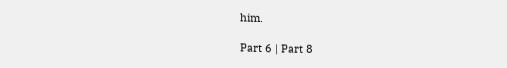him.

Part 6 | Part 8